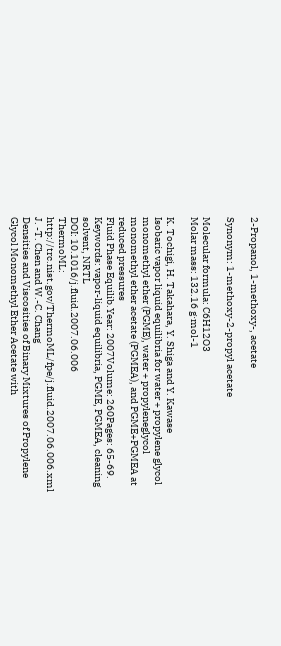2-Propanol, 1-methoxy-, acetate

Synonym: 1-methoxy-2-propyl acetate

Molecular formula: C6H12O3
Molar mass: 132.16 g·mol-1

K. Tochigi, H. Takahara, Y. Shiga and Y. Kawase
Isobaric vapor liquid equilibria for water + propylene glycol monomethyl ether (PGME), water + propyleneglycol monomethyl ether acetate (PGMEA), and PGME+PGMEA at reduced pressures
Fluid Phase Equilib.Year: 2007Volume: 260Pages: 65-69.
Keywords: vapor-liquid equilibria, PGME, PGMEA, cleaning solvent, NRTL
DOI: 10.1016/j.fluid.2007.06.006
ThermoML: http://trc.nist.gov/ThermoML/fpe/j.fluid.2007.06.006.xml
J. -T. Chen and W.-C. Chang
Densities and Viscosities of Binary Mixtures of Propylene Glycol Monomethyl Ether Acetate with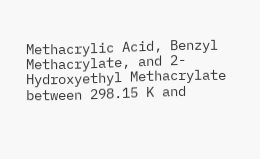Methacrylic Acid, Benzyl Methacrylate, and 2-Hydroxyethyl Methacrylate between 298.15 K and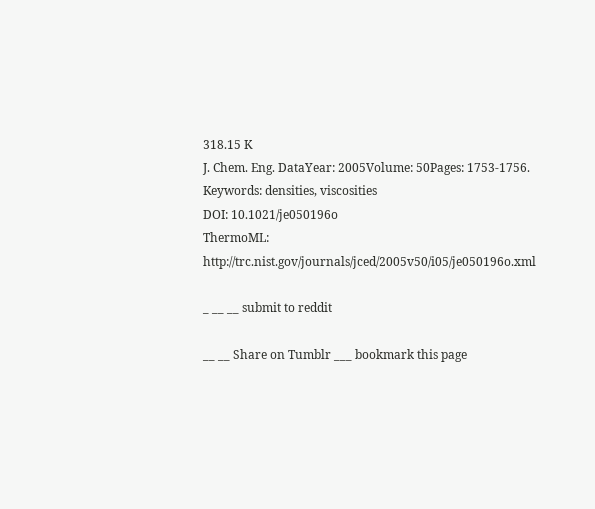318.15 K
J. Chem. Eng. DataYear: 2005Volume: 50Pages: 1753-1756.
Keywords: densities, viscosities
DOI: 10.1021/je050196o
ThermoML: http://trc.nist.gov/journals/jced/2005v50/i05/je050196o.xml

_ __ __ submit to reddit

__ __ Share on Tumblr ___ bookmark this page